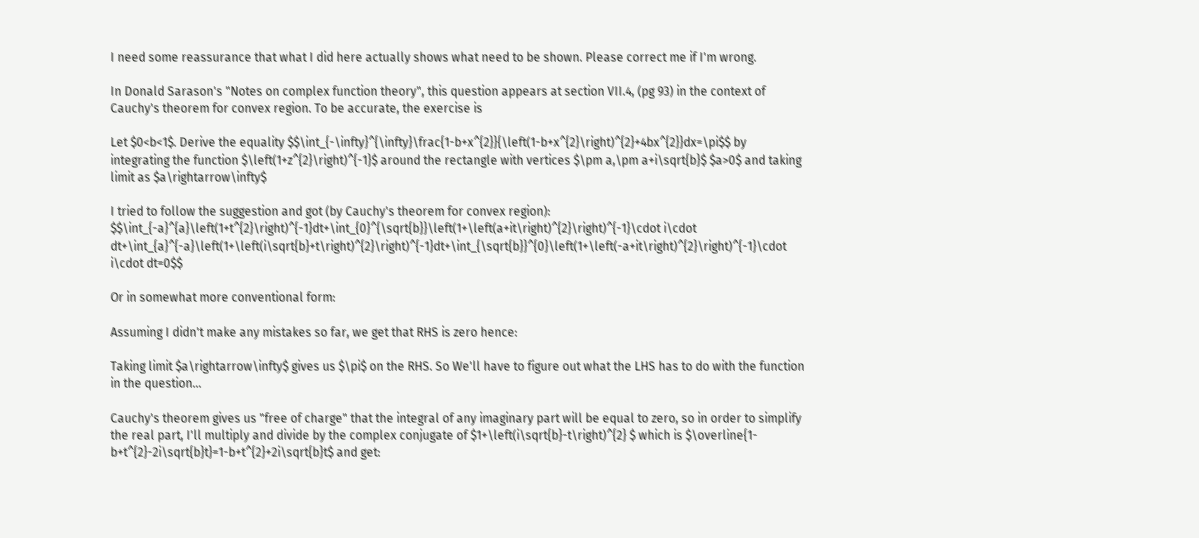I need some reassurance that what I did here actually shows what need to be shown. Please correct me if I'm wrong.

In Donald Sarason's "Notes on complex function theory", this question appears at section VII.4, (pg 93) in the context of Cauchy's theorem for convex region. To be accurate, the exercise is

Let $0<b<1$. Derive the equality $$\int_{-\infty}^{\infty}\frac{1-b+x^{2}}{\left(1-b+x^{2}\right)^{2}+4bx^{2}}dx=\pi$$ by integrating the function $\left(1+z^{2}\right)^{-1}$ around the rectangle with vertices $\pm a,\pm a+i\sqrt{b}$ $a>0$ and taking limit as $a\rightarrow\infty$

I tried to follow the suggestion and got (by Cauchy's theorem for convex region):
$$\int_{-a}^{a}\left(1+t^{2}\right)^{-1}dt+\int_{0}^{\sqrt{b}}\left(1+\left(a+it\right)^{2}\right)^{-1}\cdot i\cdot dt+\int_{a}^{-a}\left(1+\left(i\sqrt{b}+t\right)^{2}\right)^{-1}dt+\int_{\sqrt{b}}^{0}\left(1+\left(-a+it\right)^{2}\right)^{-1}\cdot i\cdot dt=0$$

Or in somewhat more conventional form:

Assuming I didn't make any mistakes so far, we get that RHS is zero hence:

Taking limit $a\rightarrow\infty$ gives us $\pi$ on the RHS. So We'll have to figure out what the LHS has to do with the function in the question...

Cauchy's theorem gives us "free of charge" that the integral of any imaginary part will be equal to zero, so in order to simplify the real part, I'll multiply and divide by the complex conjugate of $1+\left(i\sqrt{b}-t\right)^{2} $ which is $\overline{1-b+t^{2}-2i\sqrt{b}t}=1-b+t^{2}+2i\sqrt{b}t$ and get: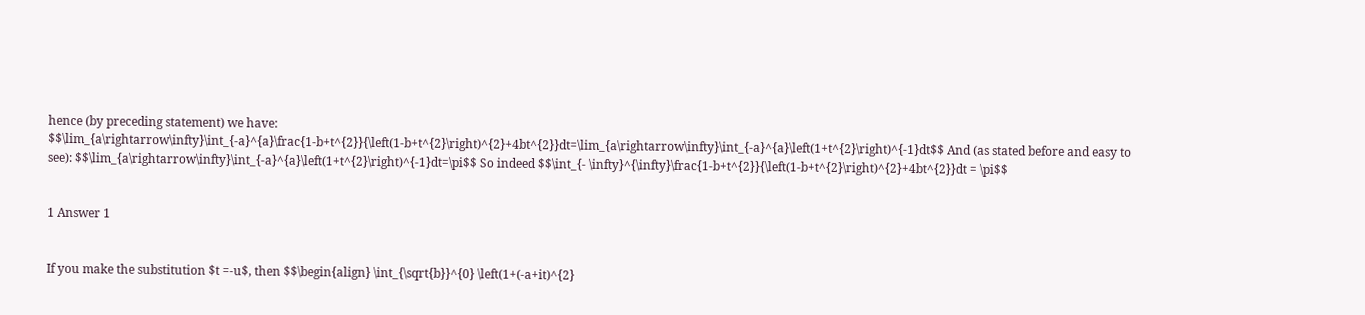hence (by preceding statement) we have:
$$\lim_{a\rightarrow\infty}\int_{-a}^{a}\frac{1-b+t^{2}}{\left(1-b+t^{2}\right)^{2}+4bt^{2}}dt=\lim_{a\rightarrow\infty}\int_{-a}^{a}\left(1+t^{2}\right)^{-1}dt$$ And (as stated before and easy to see): $$\lim_{a\rightarrow\infty}\int_{-a}^{a}\left(1+t^{2}\right)^{-1}dt=\pi$$ So indeed $$\int_{- \infty}^{\infty}\frac{1-b+t^{2}}{\left(1-b+t^{2}\right)^{2}+4bt^{2}}dt = \pi$$


1 Answer 1


If you make the substitution $t =-u$, then $$\begin{align} \int_{\sqrt{b}}^{0} \left(1+(-a+it)^{2}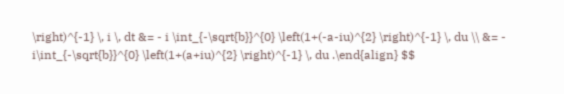\right)^{-1} \, i \, dt &= - i \int_{-\sqrt{b}}^{0} \left(1+(-a-iu)^{2} \right)^{-1} \, du \\ &= - i\int_{-\sqrt{b}}^{0} \left(1+(a+iu)^{2} \right)^{-1} \, du .\end{align} $$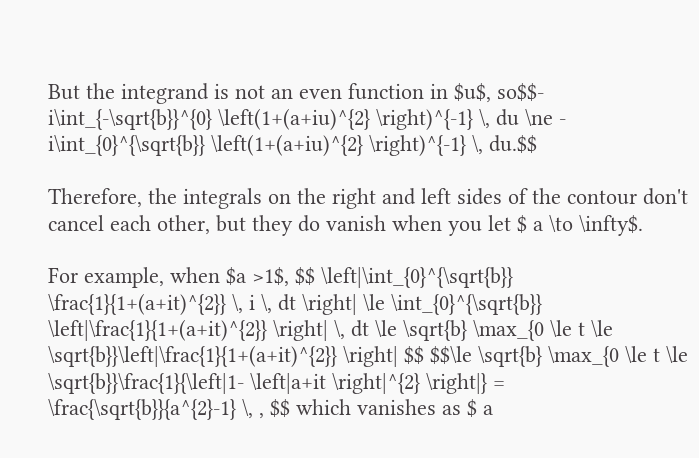But the integrand is not an even function in $u$, so$$- i\int_{-\sqrt{b}}^{0} \left(1+(a+iu)^{2} \right)^{-1} \, du \ne - i\int_{0}^{\sqrt{b}} \left(1+(a+iu)^{2} \right)^{-1} \, du.$$

Therefore, the integrals on the right and left sides of the contour don't cancel each other, but they do vanish when you let $ a \to \infty$.

For example, when $a >1$, $$ \left|\int_{0}^{\sqrt{b}} \frac{1}{1+(a+it)^{2}} \, i \, dt \right| \le \int_{0}^{\sqrt{b}} \left|\frac{1}{1+(a+it)^{2}} \right| \, dt \le \sqrt{b} \max_{0 \le t \le \sqrt{b}}\left|\frac{1}{1+(a+it)^{2}} \right| $$ $$\le \sqrt{b} \max_{0 \le t \le \sqrt{b}}\frac{1}{\left|1- \left|a+it \right|^{2} \right|} = \frac{\sqrt{b}}{a^{2}-1} \, , $$ which vanishes as $ a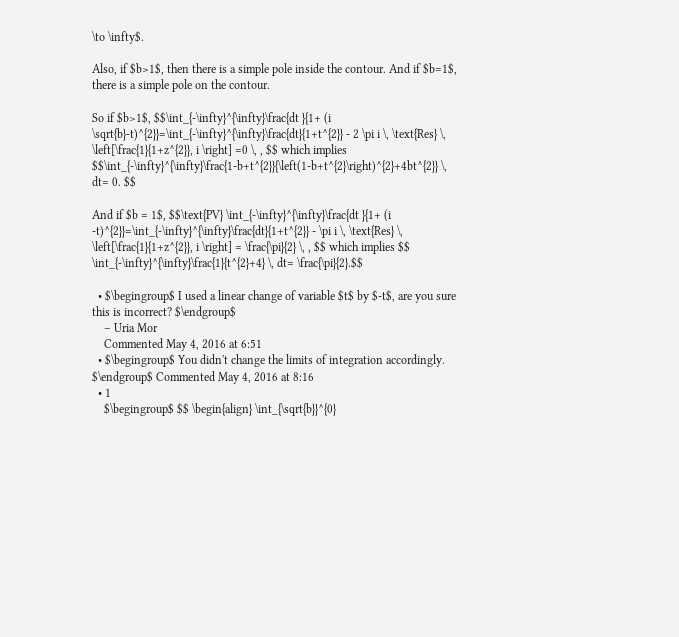\to \infty$.

Also, if $b>1$, then there is a simple pole inside the contour. And if $b=1$, there is a simple pole on the contour.

So if $b>1$, $$\int_{-\infty}^{\infty}\frac{dt }{1+ (i \sqrt{b}-t)^{2}}=\int_{-\infty}^{\infty}\frac{dt}{1+t^{2}} - 2 \pi i \, \text{Res} \, \left[\frac{1}{1+z^{2}}, i \right] =0 \, , $$ which implies $$\int_{-\infty}^{\infty}\frac{1-b+t^{2}}{\left(1-b+t^{2}\right)^{2}+4bt^{2}} \, dt= 0. $$

And if $b = 1$, $$\text{PV} \int_{-\infty}^{\infty}\frac{dt }{1+ (i -t)^{2}}=\int_{-\infty}^{\infty}\frac{dt}{1+t^{2}} - \pi i \, \text{Res} \, \left[\frac{1}{1+z^{2}}, i \right] = \frac{\pi}{2} \, , $$ which implies $$ \int_{-\infty}^{\infty}\frac{1}{t^{2}+4} \, dt= \frac{\pi}{2}.$$

  • $\begingroup$ I used a linear change of variable $t$ by $-t$, are you sure this is incorrect? $\endgroup$
    – Uria Mor
    Commented May 4, 2016 at 6:51
  • $\begingroup$ You didn't change the limits of integration accordingly. $\endgroup$ Commented May 4, 2016 at 8:16
  • 1
    $\begingroup$ $$ \begin{align} \int_{\sqrt{b}}^{0}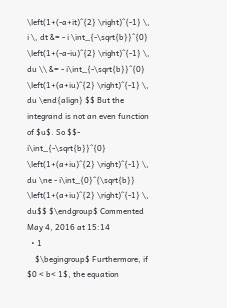\left(1+(-a+it)^{2} \right)^{-1} \, i \, dt &= - i \int_{-\sqrt{b}}^{0} \left(1+(-a-iu)^{2} \right)^{-1} \, du \\ &= - i\int_{-\sqrt{b}}^{0} \left(1+(a+iu)^{2} \right)^{-1} \, du \end{align} $$ But the integrand is not an even function of $u$. So $$- i\int_{-\sqrt{b}}^{0} \left(1+(a+iu)^{2} \right)^{-1} \, du \ne - i\int_{0}^{\sqrt{b}} \left(1+(a+iu)^{2} \right)^{-1} \, du$$ $\endgroup$ Commented May 4, 2016 at 15:14
  • 1
    $\begingroup$ Furthermore, if $0 < b< 1$, the equation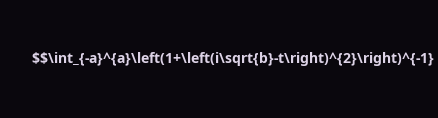$$\int_{-a}^{a}\left(1+\left(i\sqrt{b}-t\right)^{2}\right)^{-1}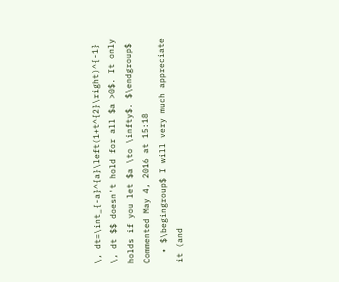\, dt=\int_{-a}^{a}\left(1+t^{2}\right)^{-1} \, dt $$ doesn't hold for all $a >0$. It only holds if you let $a \to \infty$. $\endgroup$ Commented May 4, 2016 at 15:18
  • $\begingroup$ I will very much appreciate it (and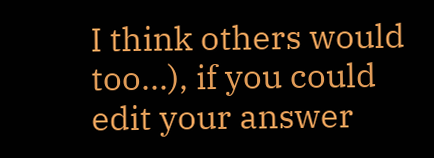I think others would too...), if you could edit your answer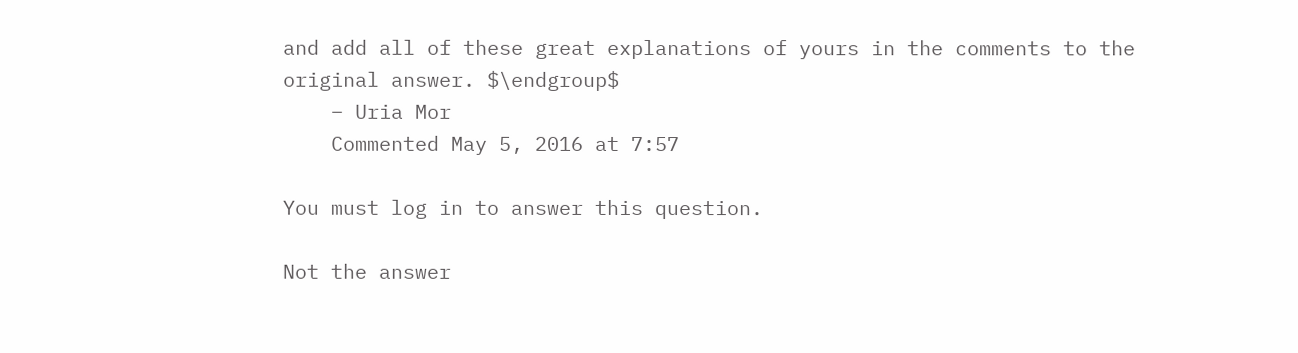and add all of these great explanations of yours in the comments to the original answer. $\endgroup$
    – Uria Mor
    Commented May 5, 2016 at 7:57

You must log in to answer this question.

Not the answer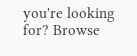you're looking for? Browse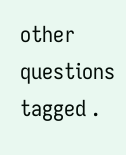other questions tagged .